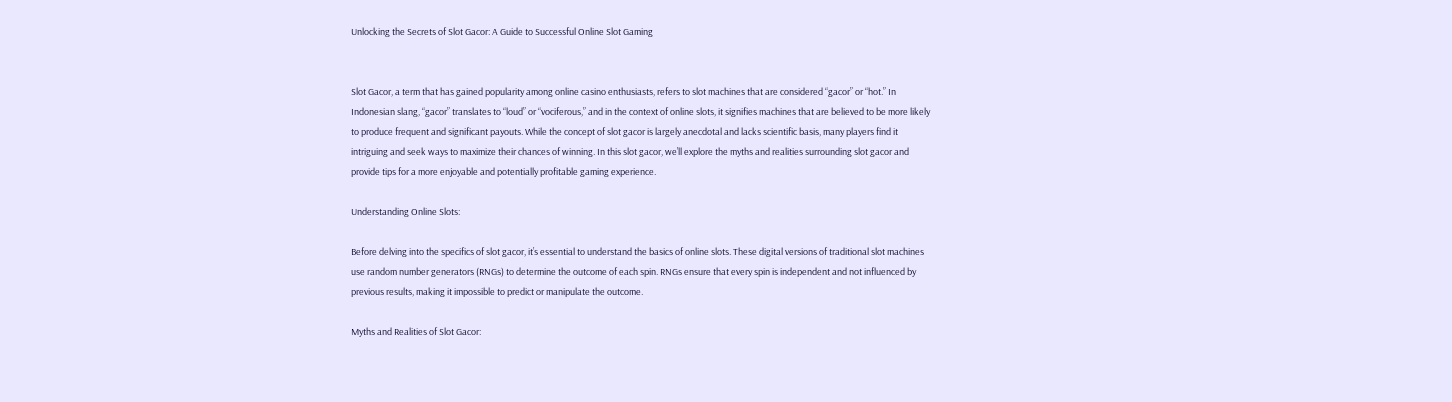Unlocking the Secrets of Slot Gacor: A Guide to Successful Online Slot Gaming


Slot Gacor, a term that has gained popularity among online casino enthusiasts, refers to slot machines that are considered “gacor” or “hot.” In Indonesian slang, “gacor” translates to “loud” or “vociferous,” and in the context of online slots, it signifies machines that are believed to be more likely to produce frequent and significant payouts. While the concept of slot gacor is largely anecdotal and lacks scientific basis, many players find it intriguing and seek ways to maximize their chances of winning. In this slot gacor, we’ll explore the myths and realities surrounding slot gacor and provide tips for a more enjoyable and potentially profitable gaming experience.

Understanding Online Slots:

Before delving into the specifics of slot gacor, it’s essential to understand the basics of online slots. These digital versions of traditional slot machines use random number generators (RNGs) to determine the outcome of each spin. RNGs ensure that every spin is independent and not influenced by previous results, making it impossible to predict or manipulate the outcome.

Myths and Realities of Slot Gacor: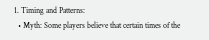1. Timing and Patterns:
  • Myth: Some players believe that certain times of the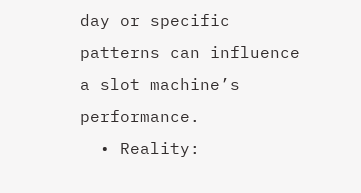day or specific patterns can influence a slot machine’s performance.
  • Reality: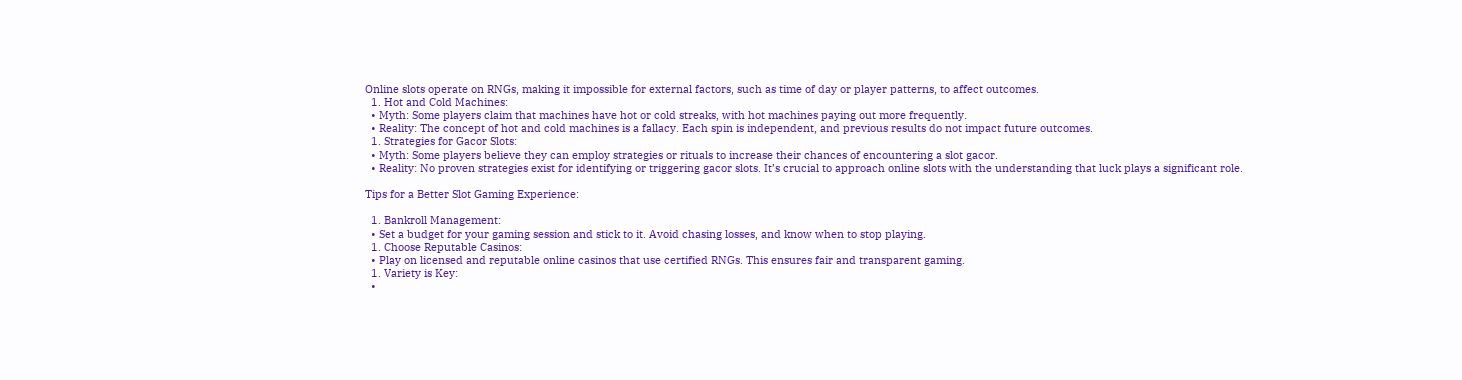Online slots operate on RNGs, making it impossible for external factors, such as time of day or player patterns, to affect outcomes.
  1. Hot and Cold Machines:
  • Myth: Some players claim that machines have hot or cold streaks, with hot machines paying out more frequently.
  • Reality: The concept of hot and cold machines is a fallacy. Each spin is independent, and previous results do not impact future outcomes.
  1. Strategies for Gacor Slots:
  • Myth: Some players believe they can employ strategies or rituals to increase their chances of encountering a slot gacor.
  • Reality: No proven strategies exist for identifying or triggering gacor slots. It’s crucial to approach online slots with the understanding that luck plays a significant role.

Tips for a Better Slot Gaming Experience:

  1. Bankroll Management:
  • Set a budget for your gaming session and stick to it. Avoid chasing losses, and know when to stop playing.
  1. Choose Reputable Casinos:
  • Play on licensed and reputable online casinos that use certified RNGs. This ensures fair and transparent gaming.
  1. Variety is Key:
  •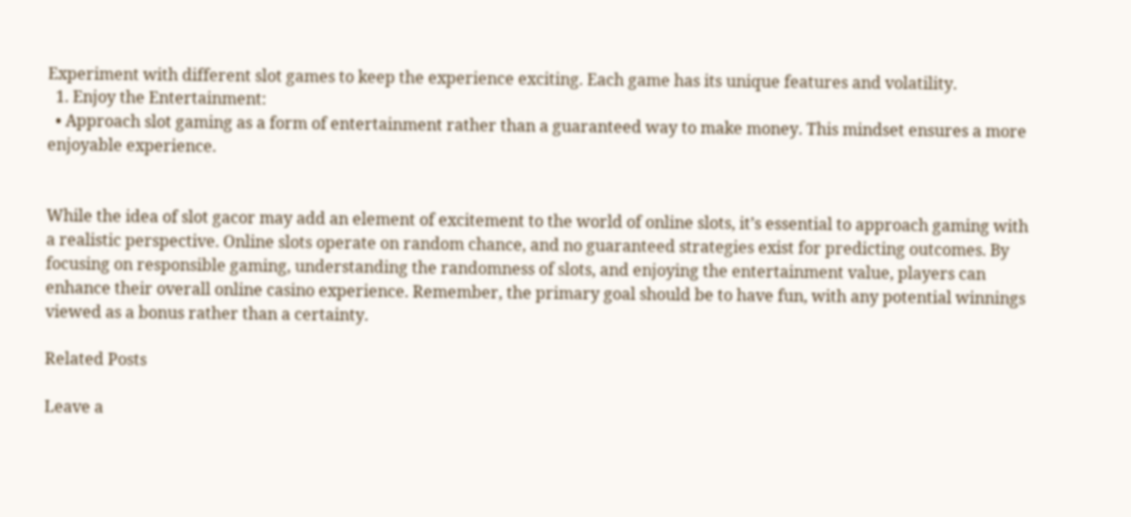Experiment with different slot games to keep the experience exciting. Each game has its unique features and volatility.
  1. Enjoy the Entertainment:
  • Approach slot gaming as a form of entertainment rather than a guaranteed way to make money. This mindset ensures a more enjoyable experience.


While the idea of slot gacor may add an element of excitement to the world of online slots, it’s essential to approach gaming with a realistic perspective. Online slots operate on random chance, and no guaranteed strategies exist for predicting outcomes. By focusing on responsible gaming, understanding the randomness of slots, and enjoying the entertainment value, players can enhance their overall online casino experience. Remember, the primary goal should be to have fun, with any potential winnings viewed as a bonus rather than a certainty.

Related Posts

Leave a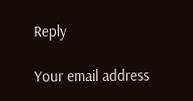Reply

Your email address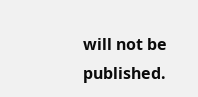will not be published.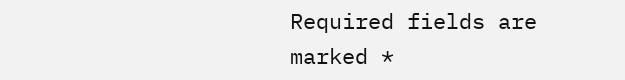Required fields are marked *